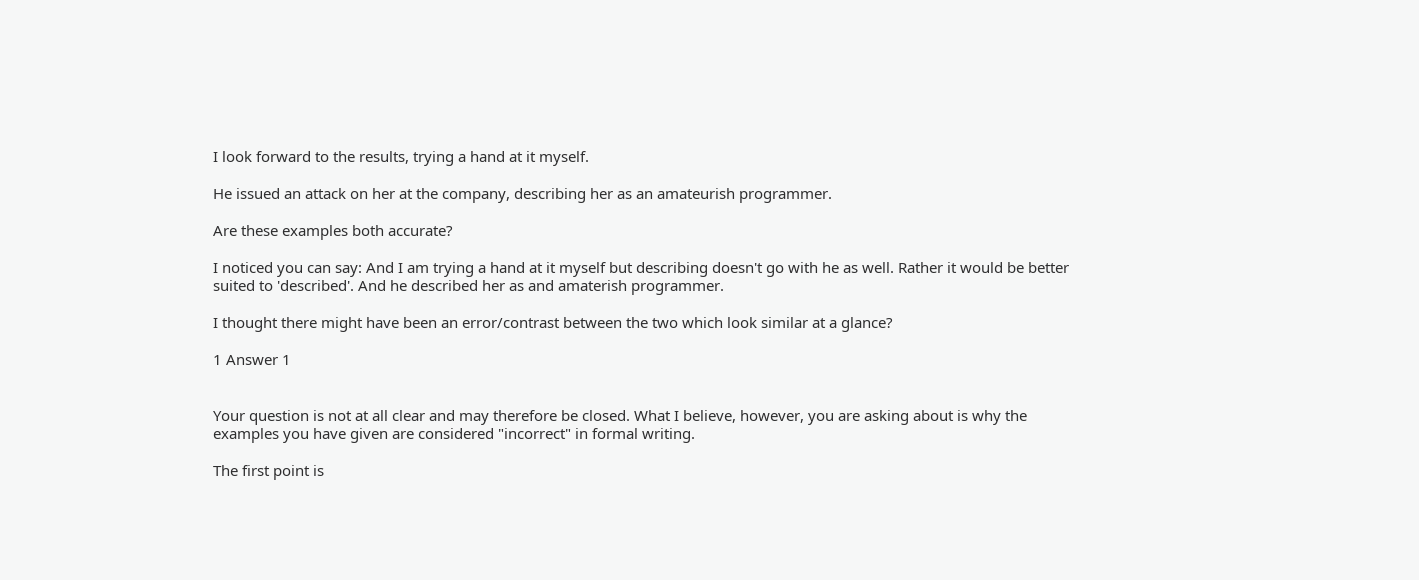I look forward to the results, trying a hand at it myself.

He issued an attack on her at the company, describing her as an amateurish programmer.

Are these examples both accurate?

I noticed you can say: And I am trying a hand at it myself but describing doesn't go with he as well. Rather it would be better suited to 'described'. And he described her as and amaterish programmer.

I thought there might have been an error/contrast between the two which look similar at a glance?

1 Answer 1


Your question is not at all clear and may therefore be closed. What I believe, however, you are asking about is why the examples you have given are considered "incorrect" in formal writing.

The first point is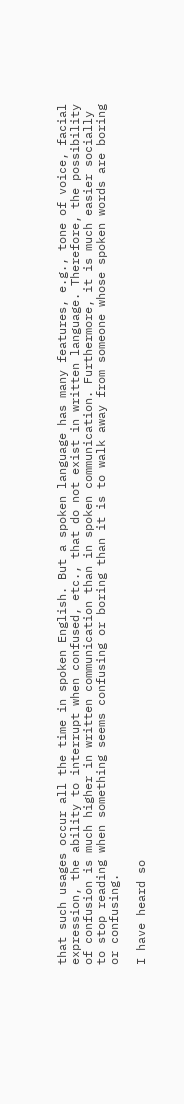that such usages occur all the time in spoken English. But a spoken language has many features, e.g., tone of voice, facial expression, the ability to interrupt when confused, etc., that do not exist in written language. Therefore, the possibility of confusion is much higher in written communication than in spoken communication. Furthermore, it is much easier socially to stop reading when something seems confusing or boring than it is to walk away from someone whose spoken words are boring or confusing.

I have heard so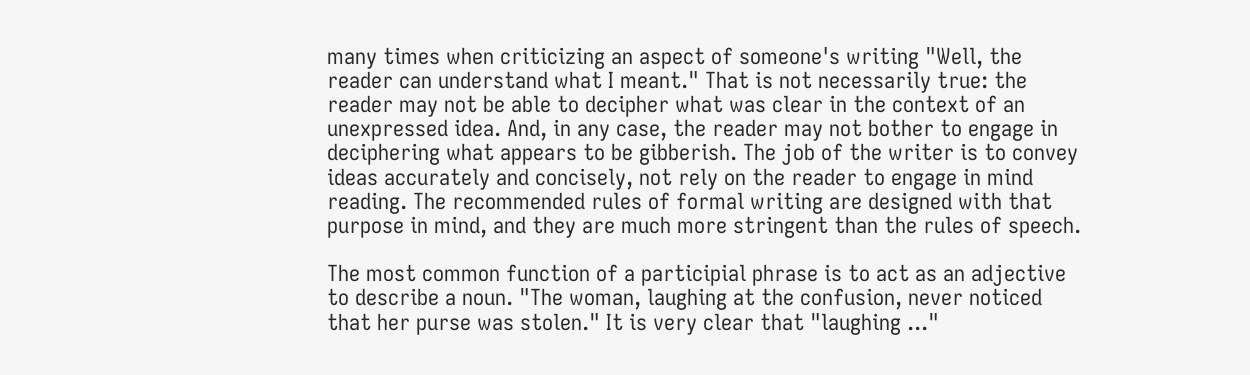many times when criticizing an aspect of someone's writing "Well, the reader can understand what I meant." That is not necessarily true: the reader may not be able to decipher what was clear in the context of an unexpressed idea. And, in any case, the reader may not bother to engage in deciphering what appears to be gibberish. The job of the writer is to convey ideas accurately and concisely, not rely on the reader to engage in mind reading. The recommended rules of formal writing are designed with that purpose in mind, and they are much more stringent than the rules of speech.

The most common function of a participial phrase is to act as an adjective to describe a noun. "The woman, laughing at the confusion, never noticed that her purse was stolen." It is very clear that "laughing ..."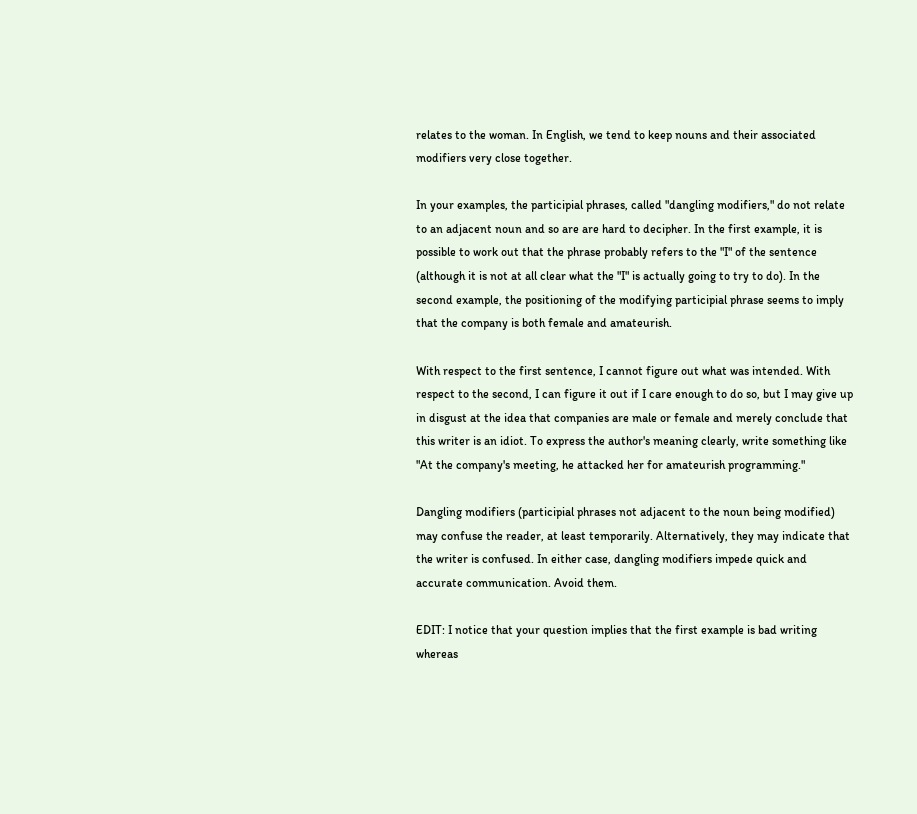relates to the woman. In English, we tend to keep nouns and their associated modifiers very close together.

In your examples, the participial phrases, called "dangling modifiers," do not relate to an adjacent noun and so are are hard to decipher. In the first example, it is possible to work out that the phrase probably refers to the "I" of the sentence (although it is not at all clear what the "I" is actually going to try to do). In the second example, the positioning of the modifying participial phrase seems to imply that the company is both female and amateurish.

With respect to the first sentence, I cannot figure out what was intended. With respect to the second, I can figure it out if I care enough to do so, but I may give up in disgust at the idea that companies are male or female and merely conclude that this writer is an idiot. To express the author's meaning clearly, write something like "At the company's meeting, he attacked her for amateurish programming."

Dangling modifiers (participial phrases not adjacent to the noun being modified) may confuse the reader, at least temporarily. Alternatively, they may indicate that the writer is confused. In either case, dangling modifiers impede quick and accurate communication. Avoid them.

EDIT: I notice that your question implies that the first example is bad writing whereas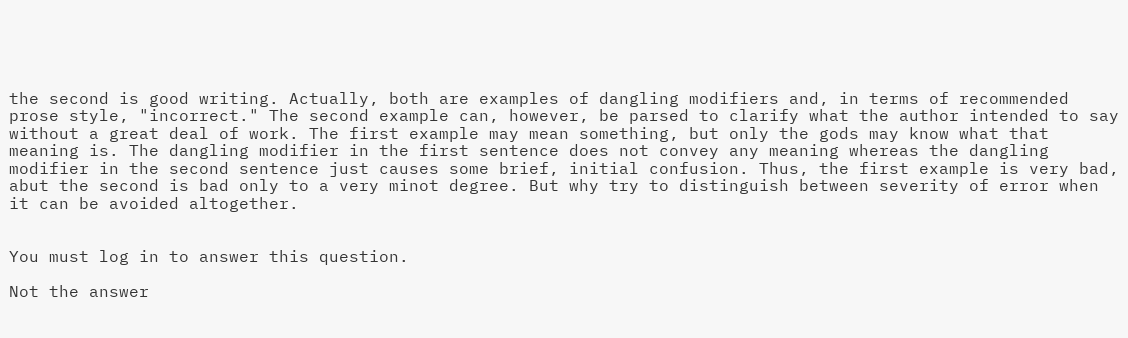the second is good writing. Actually, both are examples of dangling modifiers and, in terms of recommended prose style, "incorrect." The second example can, however, be parsed to clarify what the author intended to say without a great deal of work. The first example may mean something, but only the gods may know what that meaning is. The dangling modifier in the first sentence does not convey any meaning whereas the dangling modifier in the second sentence just causes some brief, initial confusion. Thus, the first example is very bad, abut the second is bad only to a very minot degree. But why try to distinguish between severity of error when it can be avoided altogether.


You must log in to answer this question.

Not the answer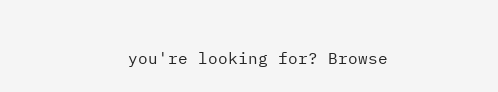you're looking for? Browse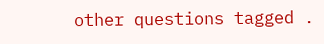other questions tagged .